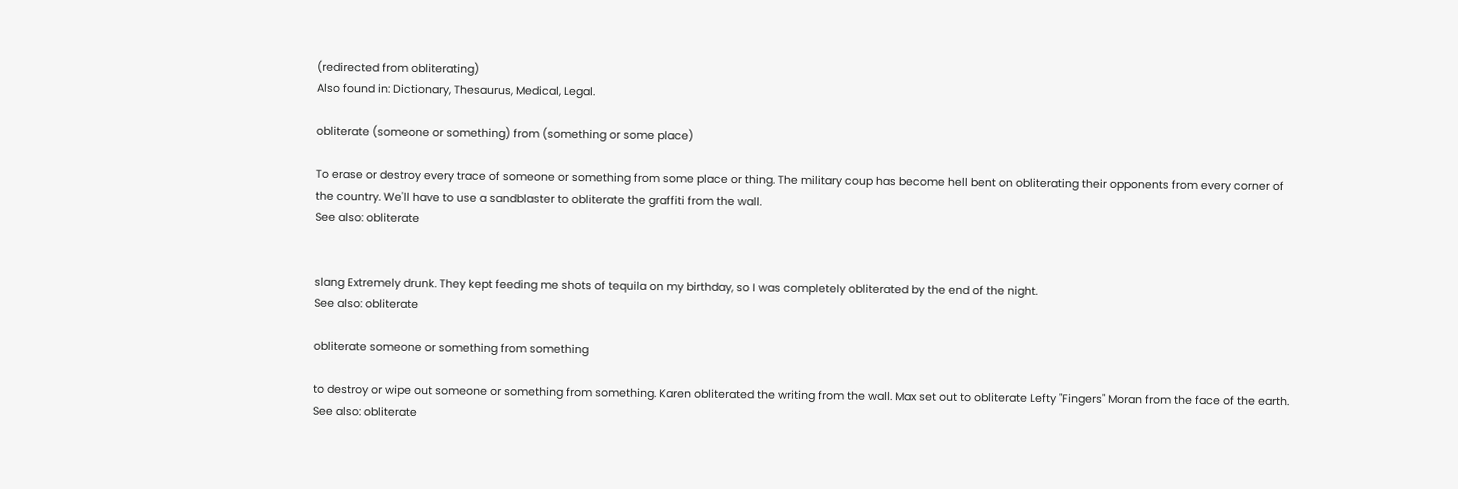(redirected from obliterating)
Also found in: Dictionary, Thesaurus, Medical, Legal.

obliterate (someone or something) from (something or some place)

To erase or destroy every trace of someone or something from some place or thing. The military coup has become hell bent on obliterating their opponents from every corner of the country. We'll have to use a sandblaster to obliterate the graffiti from the wall.
See also: obliterate


slang Extremely drunk. They kept feeding me shots of tequila on my birthday, so I was completely obliterated by the end of the night.
See also: obliterate

obliterate someone or something from something

to destroy or wipe out someone or something from something. Karen obliterated the writing from the wall. Max set out to obliterate Lefty "Fingers" Moran from the face of the earth.
See also: obliterate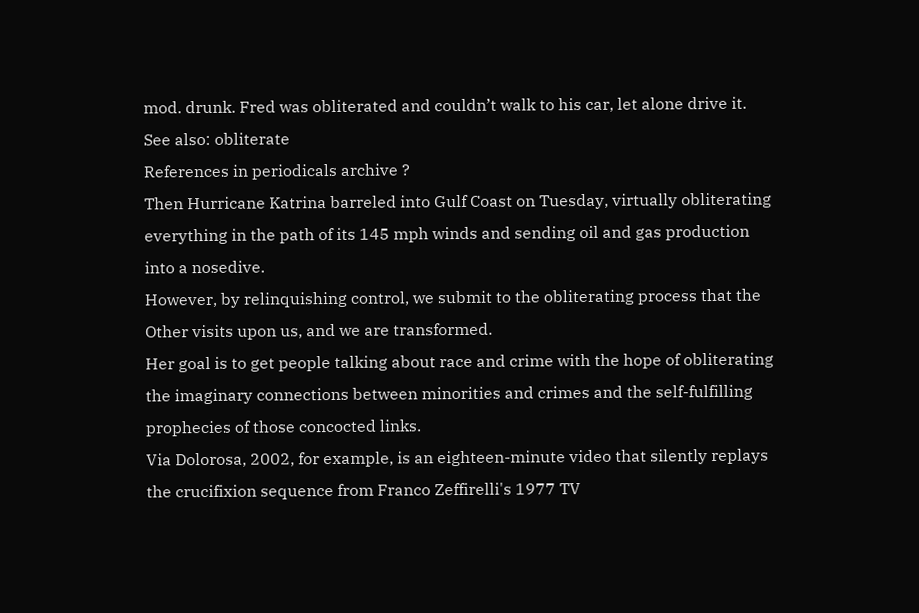mod. drunk. Fred was obliterated and couldn’t walk to his car, let alone drive it.
See also: obliterate
References in periodicals archive ?
Then Hurricane Katrina barreled into Gulf Coast on Tuesday, virtually obliterating everything in the path of its 145 mph winds and sending oil and gas production into a nosedive.
However, by relinquishing control, we submit to the obliterating process that the Other visits upon us, and we are transformed.
Her goal is to get people talking about race and crime with the hope of obliterating the imaginary connections between minorities and crimes and the self-fulfilling prophecies of those concocted links.
Via Dolorosa, 2002, for example, is an eighteen-minute video that silently replays the crucifixion sequence from Franco Zeffirelli's 1977 TV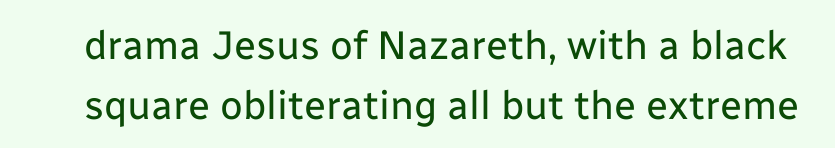drama Jesus of Nazareth, with a black square obliterating all but the extreme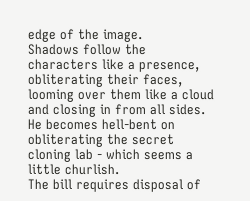edge of the image.
Shadows follow the characters like a presence, obliterating their faces, looming over them like a cloud and closing in from all sides.
He becomes hell-bent on obliterating the secret cloning lab - which seems a little churlish.
The bill requires disposal of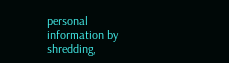personal information by shredding,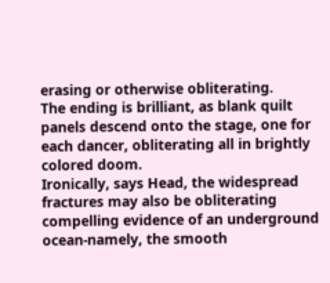erasing or otherwise obliterating.
The ending is brilliant, as blank quilt panels descend onto the stage, one for each dancer, obliterating all in brightly colored doom.
Ironically, says Head, the widespread fractures may also be obliterating compelling evidence of an underground ocean-namely, the smooth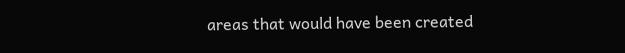areas that would have been created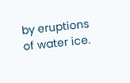by eruptions of water ice.